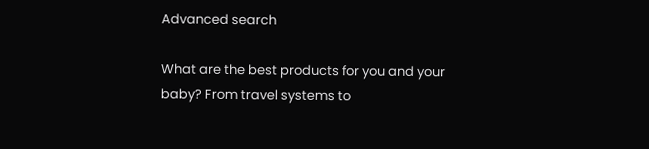Advanced search

What are the best products for you and your baby? From travel systems to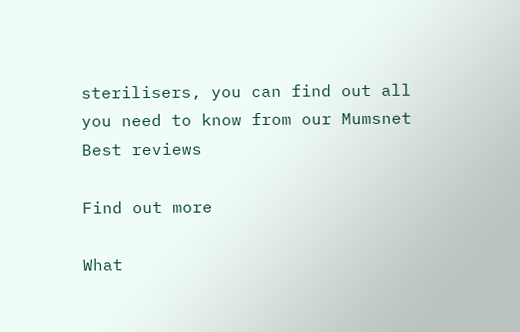sterilisers, you can find out all you need to know from our Mumsnet Best reviews

Find out more

What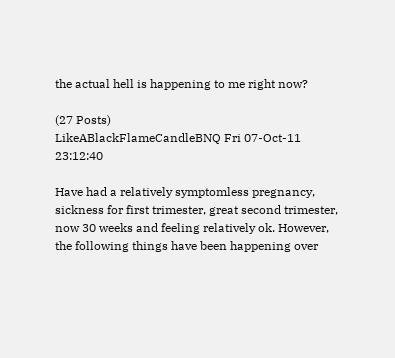the actual hell is happening to me right now?

(27 Posts)
LikeABlackFlameCandleBNQ Fri 07-Oct-11 23:12:40

Have had a relatively symptomless pregnancy, sickness for first trimester, great second trimester, now 30 weeks and feeling relatively ok. However, the following things have been happening over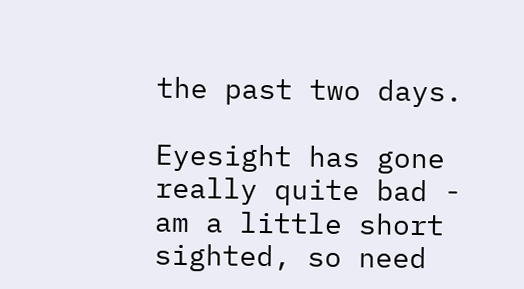the past two days.

Eyesight has gone really quite bad - am a little short sighted, so need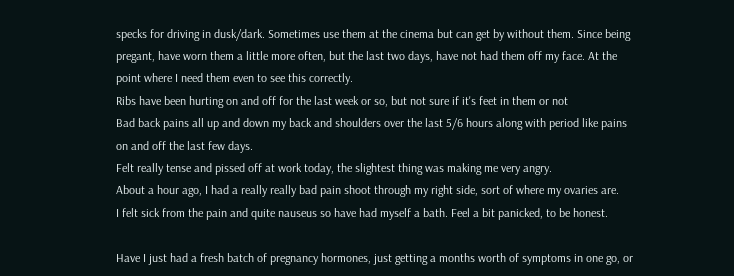specks for driving in dusk/dark. Sometimes use them at the cinema but can get by without them. Since being pregant, have worn them a little more often, but the last two days, have not had them off my face. At the point where I need them even to see this correctly.
Ribs have been hurting on and off for the last week or so, but not sure if it's feet in them or not
Bad back pains all up and down my back and shoulders over the last 5/6 hours along with period like pains on and off the last few days.
Felt really tense and pissed off at work today, the slightest thing was making me very angry.
About a hour ago, I had a really really bad pain shoot through my right side, sort of where my ovaries are.
I felt sick from the pain and quite nauseus so have had myself a bath. Feel a bit panicked, to be honest.

Have I just had a fresh batch of pregnancy hormones, just getting a months worth of symptoms in one go, or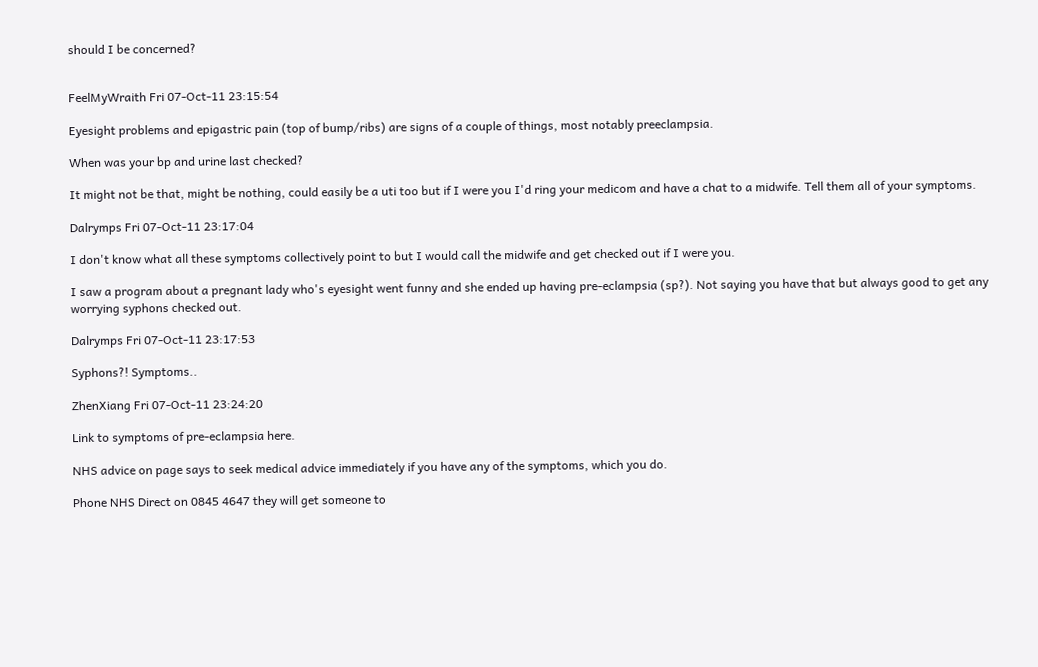should I be concerned?


FeelMyWraith Fri 07-Oct-11 23:15:54

Eyesight problems and epigastric pain (top of bump/ribs) are signs of a couple of things, most notably preeclampsia.

When was your bp and urine last checked?

It might not be that, might be nothing, could easily be a uti too but if I were you I'd ring your medicom and have a chat to a midwife. Tell them all of your symptoms.

Dalrymps Fri 07-Oct-11 23:17:04

I don't know what all these symptoms collectively point to but I would call the midwife and get checked out if I were you.

I saw a program about a pregnant lady who's eyesight went funny and she ended up having pre-eclampsia (sp?). Not saying you have that but always good to get any worrying syphons checked out.

Dalrymps Fri 07-Oct-11 23:17:53

Syphons?! Symptoms..

ZhenXiang Fri 07-Oct-11 23:24:20

Link to symptoms of pre-eclampsia here.

NHS advice on page says to seek medical advice immediately if you have any of the symptoms, which you do.

Phone NHS Direct on 0845 4647 they will get someone to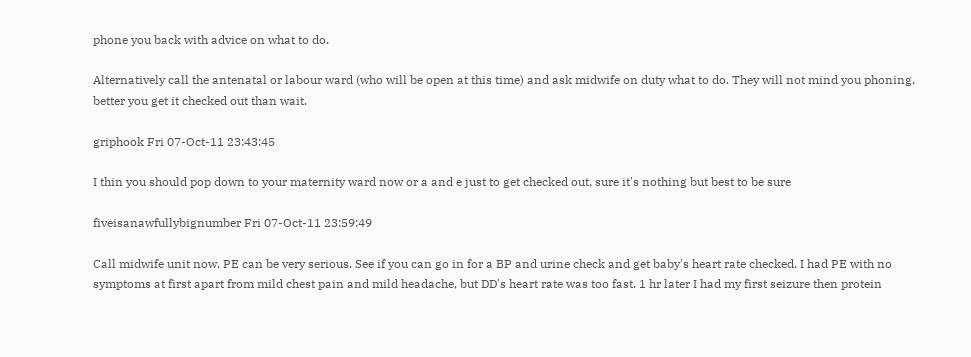phone you back with advice on what to do.

Alternatively call the antenatal or labour ward (who will be open at this time) and ask midwife on duty what to do. They will not mind you phoning, better you get it checked out than wait.

griphook Fri 07-Oct-11 23:43:45

I thin you should pop down to your maternity ward now or a and e just to get checked out, sure it's nothing but best to be sure

fiveisanawfullybignumber Fri 07-Oct-11 23:59:49

Call midwife unit now. PE can be very serious. See if you can go in for a BP and urine check and get baby's heart rate checked. I had PE with no symptoms at first apart from mild chest pain and mild headache, but DD's heart rate was too fast. 1 hr later I had my first seizure then protein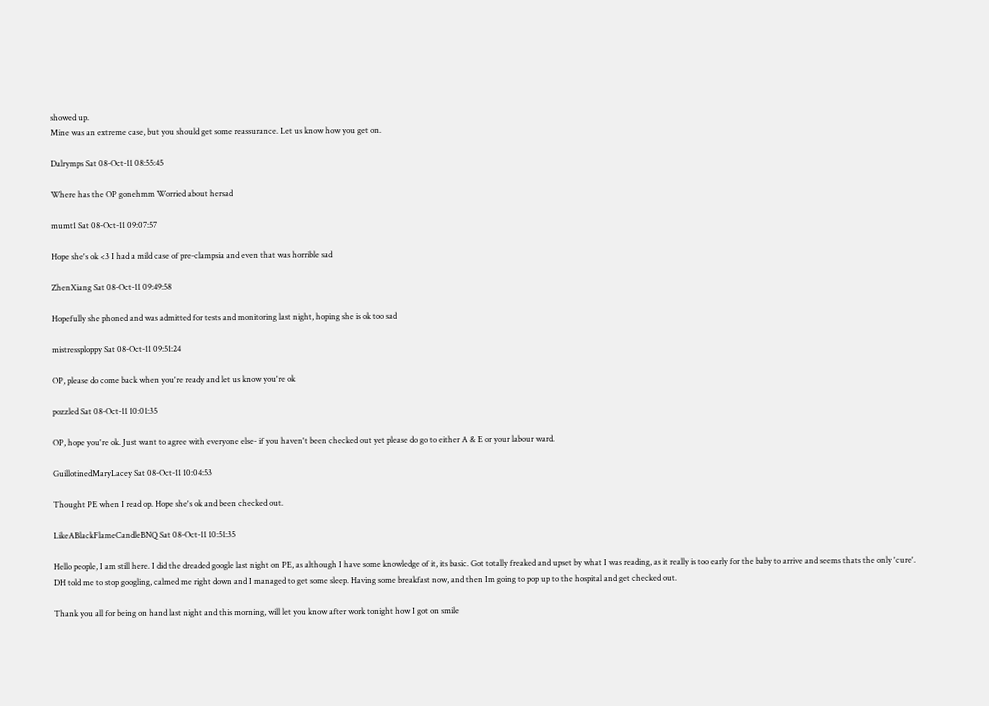showed up.
Mine was an extreme case, but you should get some reassurance. Let us know how you get on.

Dalrymps Sat 08-Oct-11 08:55:45

Where has the OP gonehmm Worried about hersad

mumt1 Sat 08-Oct-11 09:07:57

Hope she's ok <3 I had a mild case of pre-clampsia and even that was horrible sad

ZhenXiang Sat 08-Oct-11 09:49:58

Hopefully she phoned and was admitted for tests and monitoring last night, hoping she is ok too sad

mistressploppy Sat 08-Oct-11 09:51:24

OP, please do come back when you're ready and let us know you're ok

pozzled Sat 08-Oct-11 10:01:35

OP, hope you're ok. Just want to agree with everyone else- if you haven't been checked out yet please do go to either A & E or your labour ward.

GuillotinedMaryLacey Sat 08-Oct-11 10:04:53

Thought PE when I read op. Hope she's ok and been checked out.

LikeABlackFlameCandleBNQ Sat 08-Oct-11 10:51:35

Hello people, I am still here. I did the dreaded google last night on PE, as although I have some knowledge of it, its basic. Got totally freaked and upset by what I was reading, as it really is too early for the baby to arrive and seems thats the only 'cure'. DH told me to stop googling, calmed me right down and I managed to get some sleep. Having some breakfast now, and then Im going to pop up to the hospital and get checked out.

Thank you all for being on hand last night and this morning, will let you know after work tonight how I got on smile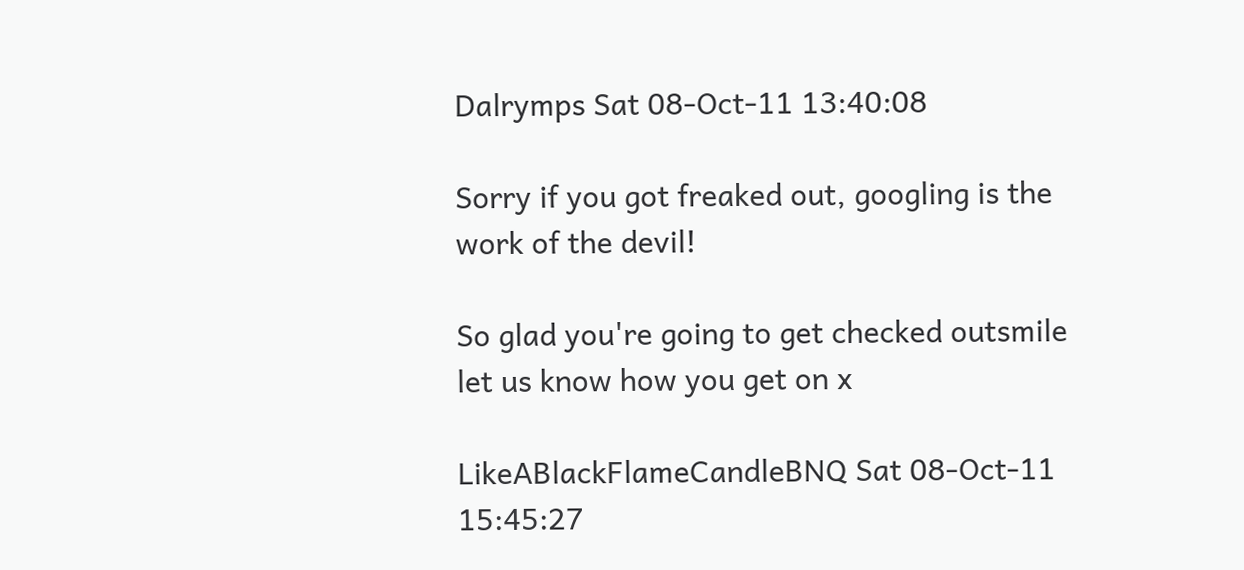Dalrymps Sat 08-Oct-11 13:40:08

Sorry if you got freaked out, googling is the work of the devil!

So glad you're going to get checked outsmile let us know how you get on x

LikeABlackFlameCandleBNQ Sat 08-Oct-11 15:45:27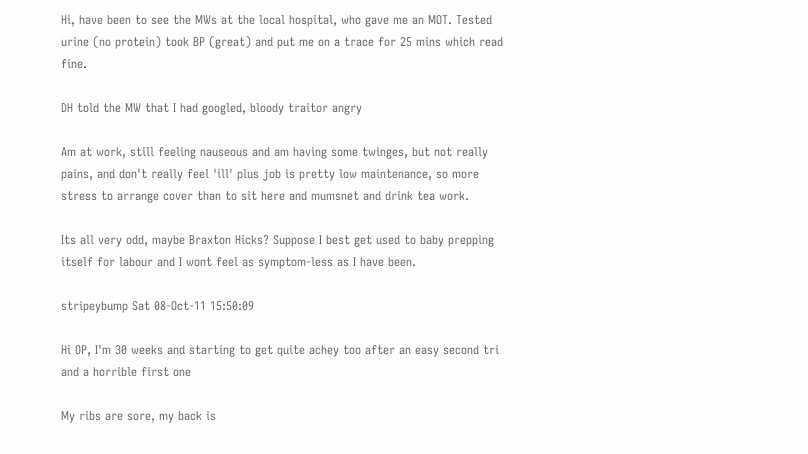Hi, have been to see the MWs at the local hospital, who gave me an MOT. Tested urine (no protein) took BP (great) and put me on a trace for 25 mins which read fine.

DH told the MW that I had googled, bloody traitor angry

Am at work, still feeling nauseous and am having some twinges, but not really pains, and don't really feel 'ill' plus job is pretty low maintenance, so more stress to arrange cover than to sit here and mumsnet and drink tea work.

Its all very odd, maybe Braxton Hicks? Suppose I best get used to baby prepping itself for labour and I wont feel as symptom-less as I have been.

stripeybump Sat 08-Oct-11 15:50:09

Hi OP, I'm 30 weeks and starting to get quite achey too after an easy second tri and a horrible first one

My ribs are sore, my back is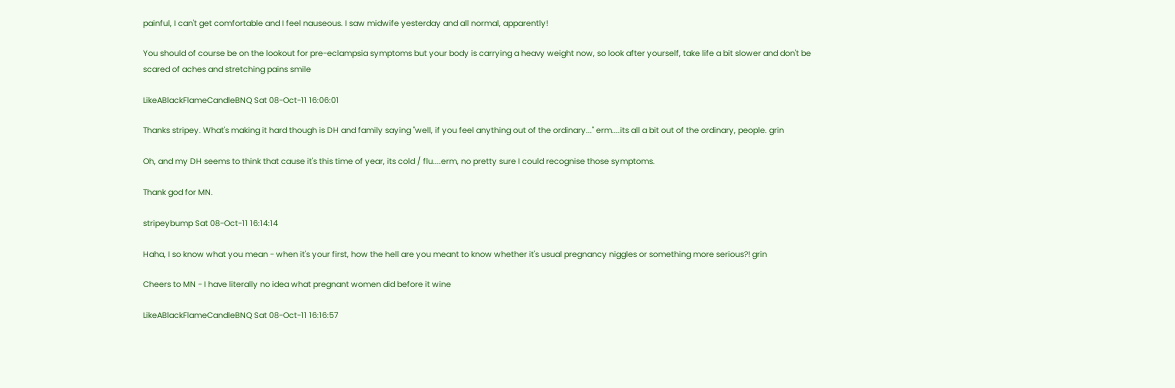painful, I can't get comfortable and I feel nauseous. I saw midwife yesterday and all normal, apparently!

You should of course be on the lookout for pre-eclampsia symptoms but your body is carrying a heavy weight now, so look after yourself, take life a bit slower and don't be scared of aches and stretching pains smile

LikeABlackFlameCandleBNQ Sat 08-Oct-11 16:06:01

Thanks stripey. What's making it hard though is DH and family saying "well, if you feel anything out of the ordinary..." erm....its all a bit out of the ordinary, people. grin

Oh, and my DH seems to think that cause it's this time of year, its cold / flu....erm, no pretty sure I could recognise those symptoms.

Thank god for MN.

stripeybump Sat 08-Oct-11 16:14:14

Haha, I so know what you mean - when it's your first, how the hell are you meant to know whether it's usual pregnancy niggles or something more serious?! grin

Cheers to MN - I have literally no idea what pregnant women did before it wine

LikeABlackFlameCandleBNQ Sat 08-Oct-11 16:16:57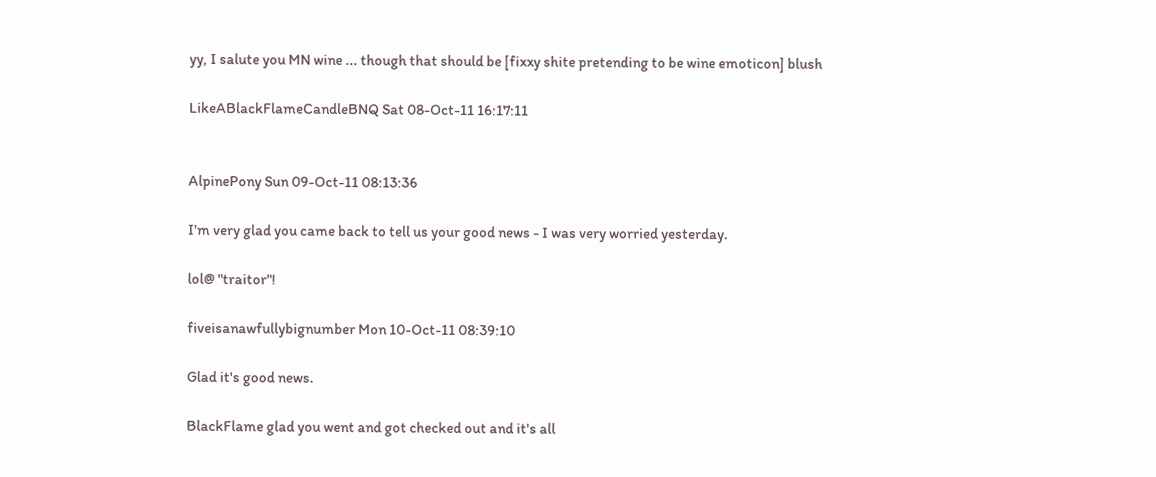yy, I salute you MN wine ... though that should be [fixxy shite pretending to be wine emoticon] blush

LikeABlackFlameCandleBNQ Sat 08-Oct-11 16:17:11


AlpinePony Sun 09-Oct-11 08:13:36

I'm very glad you came back to tell us your good news - I was very worried yesterday.

lol@ "traitor"!

fiveisanawfullybignumber Mon 10-Oct-11 08:39:10

Glad it's good news.

BlackFlame glad you went and got checked out and it's all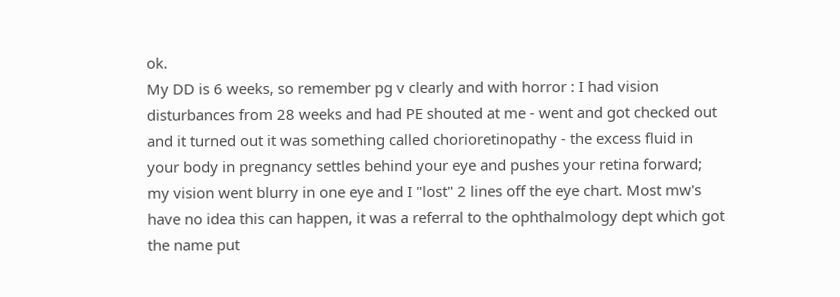ok.
My DD is 6 weeks, so remember pg v clearly and with horror : I had vision disturbances from 28 weeks and had PE shouted at me - went and got checked out and it turned out it was something called chorioretinopathy - the excess fluid in your body in pregnancy settles behind your eye and pushes your retina forward; my vision went blurry in one eye and I "lost" 2 lines off the eye chart. Most mw's have no idea this can happen, it was a referral to the ophthalmology dept which got the name put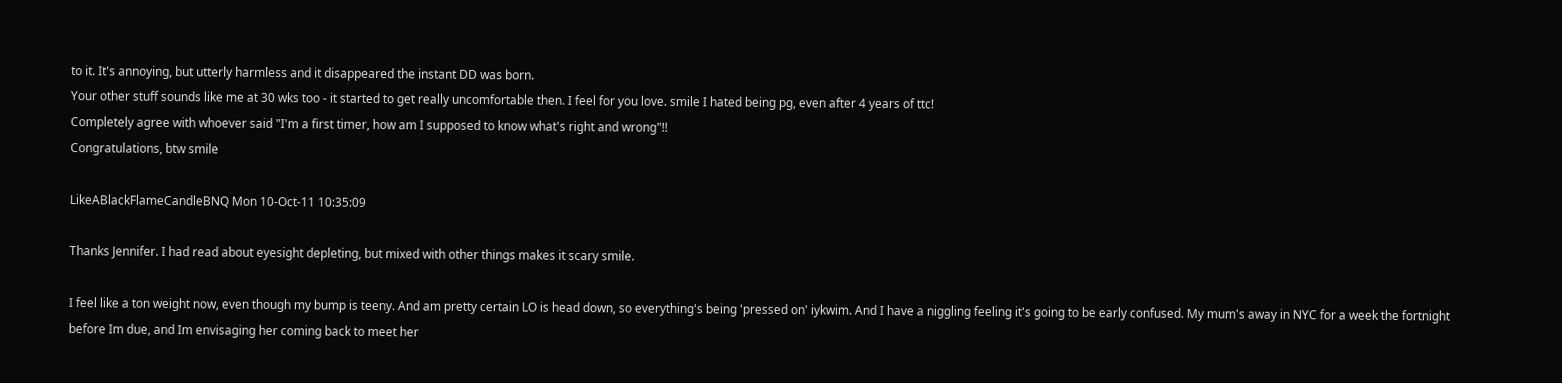to it. It's annoying, but utterly harmless and it disappeared the instant DD was born.
Your other stuff sounds like me at 30 wks too - it started to get really uncomfortable then. I feel for you love. smile I hated being pg, even after 4 years of ttc!
Completely agree with whoever said "I'm a first timer, how am I supposed to know what's right and wrong"!!
Congratulations, btw smile

LikeABlackFlameCandleBNQ Mon 10-Oct-11 10:35:09

Thanks Jennifer. I had read about eyesight depleting, but mixed with other things makes it scary smile.

I feel like a ton weight now, even though my bump is teeny. And am pretty certain LO is head down, so everything's being 'pressed on' iykwim. And I have a niggling feeling it's going to be early confused. My mum's away in NYC for a week the fortnight before Im due, and Im envisaging her coming back to meet her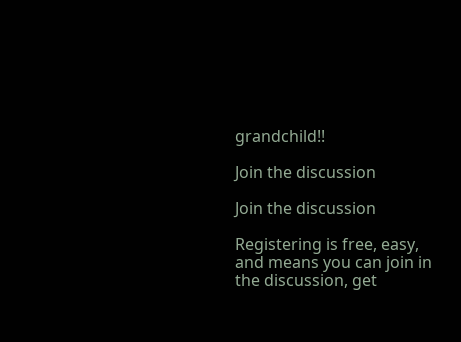grandchild!!

Join the discussion

Join the discussion

Registering is free, easy, and means you can join in the discussion, get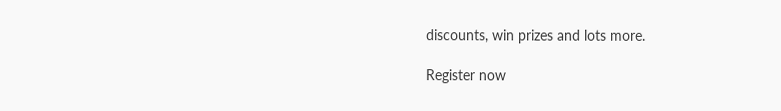discounts, win prizes and lots more.

Register now